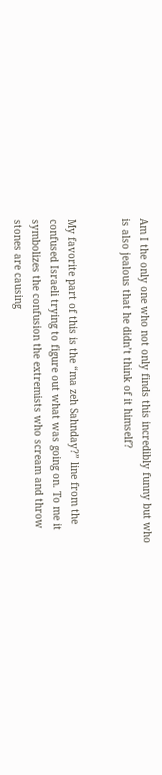Am I the only one who not only finds this incredibly funny but who is also jealous that he didn’t think of it himself?


My favorite part of this is the “ma zeh Sahnday?” line from the confused Israeli trying to figure out what was going on. To me it symbolizes the confusion the extremists who scream and throw stones are causing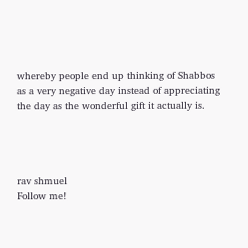whereby people end up thinking of Shabbos as a very negative day instead of appreciating the day as the wonderful gift it actually is.




rav shmuel
Follow me!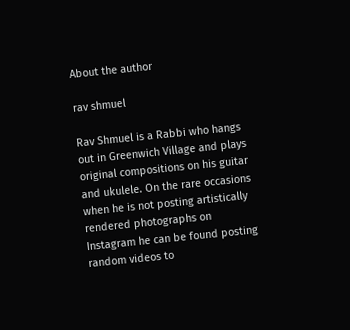About the author

rav shmuel

Rav Shmuel is a Rabbi who hangs out in Greenwich Village and plays original compositions on his guitar and ukulele. On the rare occasions when he is not posting artistically rendered photographs on Instagram he can be found posting random videos to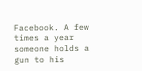Facebook. A few times a year someone holds a gun to his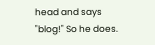head and says "blog!" So he does.